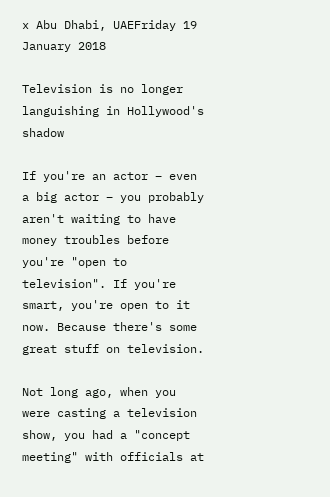x Abu Dhabi, UAEFriday 19 January 2018

Television is no longer languishing in Hollywood's shadow

If you're an actor – even a big actor – you probably aren't waiting to have money troubles before you're "open to television". If you're smart, you're open to it now. Because there's some great stuff on television.

Not long ago, when you were casting a television show, you had a "concept meeting" with officials at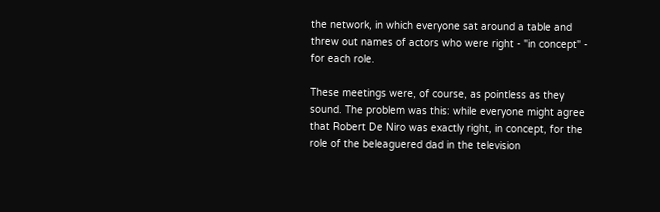the network, in which everyone sat around a table and threw out names of actors who were right - "in concept" - for each role.

These meetings were, of course, as pointless as they sound. The problem was this: while everyone might agree that Robert De Niro was exactly right, in concept, for the role of the beleaguered dad in the television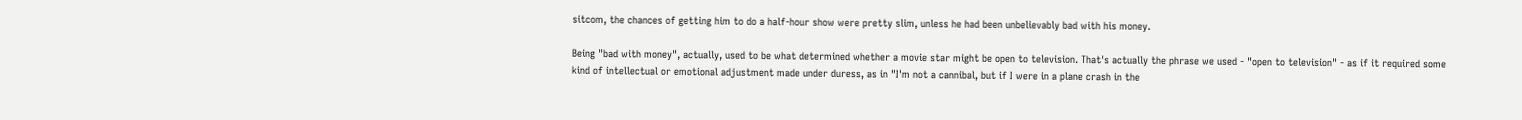sitcom, the chances of getting him to do a half-hour show were pretty slim, unless he had been unbelievably bad with his money.

Being "bad with money", actually, used to be what determined whether a movie star might be open to television. That's actually the phrase we used - "open to television" - as if it required some kind of intellectual or emotional adjustment made under duress, as in "I'm not a cannibal, but if I were in a plane crash in the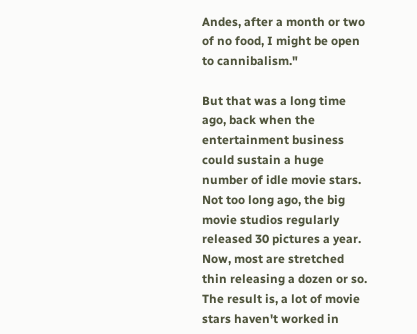Andes, after a month or two of no food, I might be open to cannibalism."

But that was a long time ago, back when the entertainment business could sustain a huge number of idle movie stars. Not too long ago, the big movie studios regularly released 30 pictures a year. Now, most are stretched thin releasing a dozen or so. The result is, a lot of movie stars haven't worked in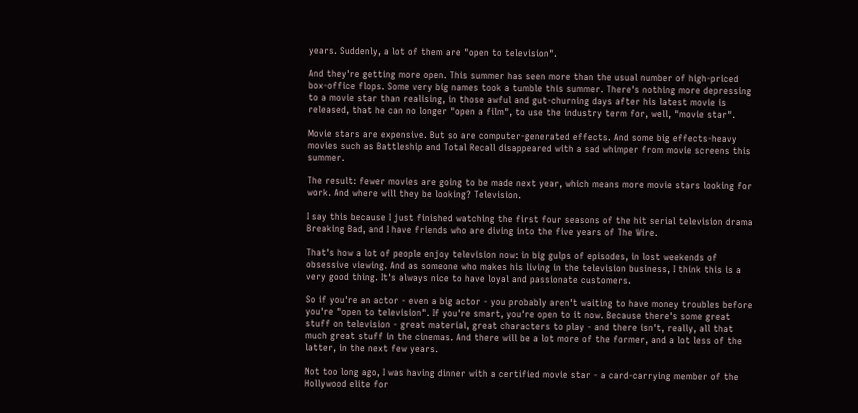years. Suddenly, a lot of them are "open to television".

And they're getting more open. This summer has seen more than the usual number of high-priced box-office flops. Some very big names took a tumble this summer. There's nothing more depressing to a movie star than realising, in those awful and gut-churning days after his latest movie is released, that he can no longer "open a film", to use the industry term for, well, "movie star".

Movie stars are expensive. But so are computer-generated effects. And some big effects-heavy movies such as Battleship and Total Recall disappeared with a sad whimper from movie screens this summer.

The result: fewer movies are going to be made next year, which means more movie stars looking for work. And where will they be looking? Television.

I say this because I just finished watching the first four seasons of the hit serial television drama Breaking Bad, and I have friends who are diving into the five years of The Wire.

That's how a lot of people enjoy television now: in big gulps of episodes, in lost weekends of obsessive viewing. And as someone who makes his living in the television business, I think this is a very good thing. It's always nice to have loyal and passionate customers.

So if you're an actor - even a big actor - you probably aren't waiting to have money troubles before you're "open to television". If you're smart, you're open to it now. Because there's some great stuff on television - great material, great characters to play - and there isn't, really, all that much great stuff in the cinemas. And there will be a lot more of the former, and a lot less of the latter, in the next few years.

Not too long ago, I was having dinner with a certified movie star - a card-carrying member of the Hollywood elite for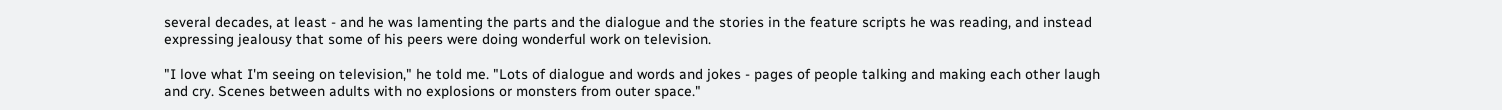several decades, at least - and he was lamenting the parts and the dialogue and the stories in the feature scripts he was reading, and instead expressing jealousy that some of his peers were doing wonderful work on television.

"I love what I'm seeing on television," he told me. "Lots of dialogue and words and jokes - pages of people talking and making each other laugh and cry. Scenes between adults with no explosions or monsters from outer space."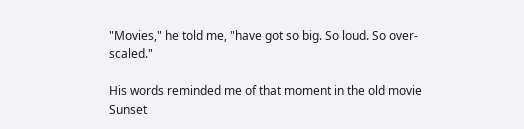"Movies," he told me, "have got so big. So loud. So over-scaled."

His words reminded me of that moment in the old movie Sunset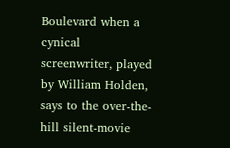Boulevard when a cynical screenwriter, played by William Holden, says to the over-the-hill silent-movie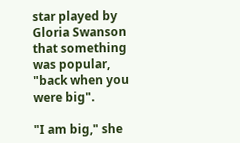star played by Gloria Swanson that something was popular, "back when you were big".

"I am big," she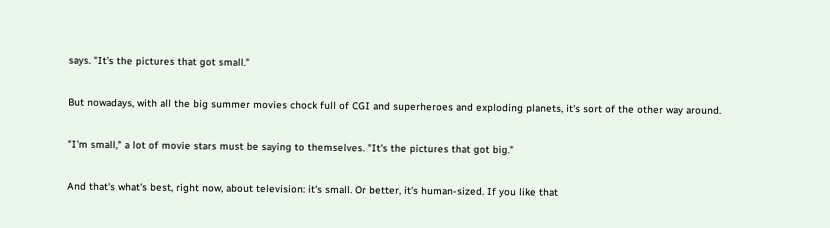says. "It's the pictures that got small."

But nowadays, with all the big summer movies chock full of CGI and superheroes and exploding planets, it's sort of the other way around.

"I'm small," a lot of movie stars must be saying to themselves. "It's the pictures that got big."

And that's what's best, right now, about television: it's small. Or better, it's human-sized. If you like that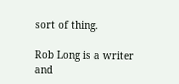sort of thing.

Rob Long is a writer and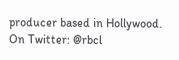producer based in Hollywood. On Twitter: @rbcl